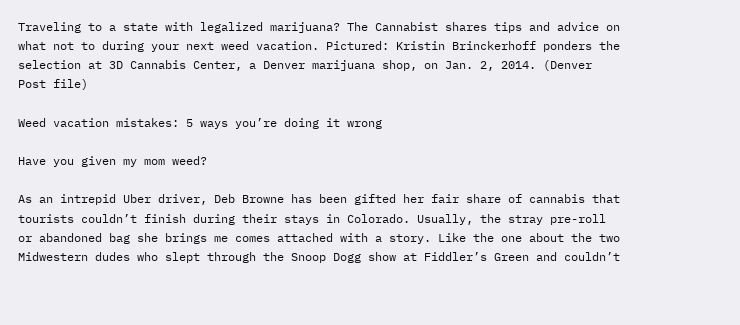Traveling to a state with legalized marijuana? The Cannabist shares tips and advice on what not to during your next weed vacation. Pictured: Kristin Brinckerhoff ponders the selection at 3D Cannabis Center, a Denver marijuana shop, on Jan. 2, 2014. (Denver Post file)

Weed vacation mistakes: 5 ways you’re doing it wrong

Have you given my mom weed?

As an intrepid Uber driver, Deb Browne has been gifted her fair share of cannabis that tourists couldn’t finish during their stays in Colorado. Usually, the stray pre-roll or abandoned bag she brings me comes attached with a story. Like the one about the two Midwestern dudes who slept through the Snoop Dogg show at Fiddler’s Green and couldn’t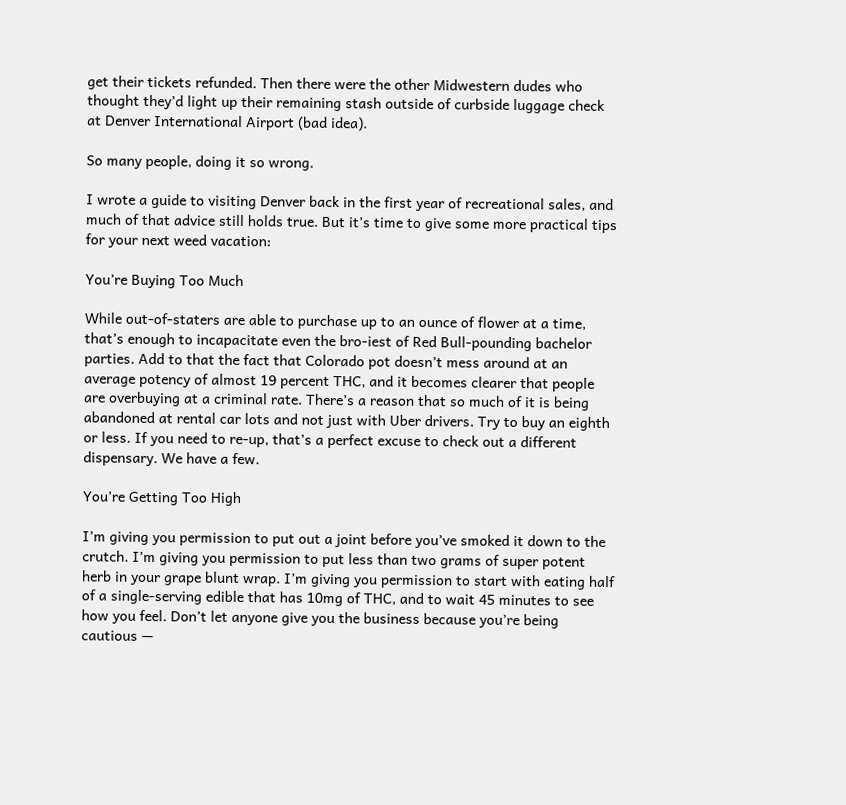get their tickets refunded. Then there were the other Midwestern dudes who thought they’d light up their remaining stash outside of curbside luggage check at Denver International Airport (bad idea).

So many people, doing it so wrong.

I wrote a guide to visiting Denver back in the first year of recreational sales, and much of that advice still holds true. But it’s time to give some more practical tips for your next weed vacation:

You’re Buying Too Much

While out-of-staters are able to purchase up to an ounce of flower at a time, that’s enough to incapacitate even the bro-iest of Red Bull-pounding bachelor parties. Add to that the fact that Colorado pot doesn’t mess around at an average potency of almost 19 percent THC, and it becomes clearer that people are overbuying at a criminal rate. There’s a reason that so much of it is being abandoned at rental car lots and not just with Uber drivers. Try to buy an eighth or less. If you need to re-up, that’s a perfect excuse to check out a different dispensary. We have a few.

You’re Getting Too High

I’m giving you permission to put out a joint before you’ve smoked it down to the crutch. I’m giving you permission to put less than two grams of super potent herb in your grape blunt wrap. I’m giving you permission to start with eating half of a single-serving edible that has 10mg of THC, and to wait 45 minutes to see how you feel. Don’t let anyone give you the business because you’re being cautious —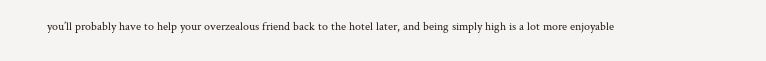you’ll probably have to help your overzealous friend back to the hotel later, and being simply high is a lot more enjoyable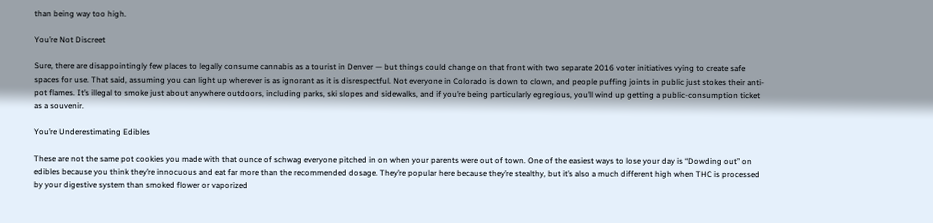than being way too high.

You’re Not Discreet

Sure, there are disappointingly few places to legally consume cannabis as a tourist in Denver — but things could change on that front with two separate 2016 voter initiatives vying to create safe spaces for use. That said, assuming you can light up wherever is as ignorant as it is disrespectful. Not everyone in Colorado is down to clown, and people puffing joints in public just stokes their anti-pot flames. It’s illegal to smoke just about anywhere outdoors, including parks, ski slopes and sidewalks, and if you’re being particularly egregious, you’ll wind up getting a public-consumption ticket as a souvenir.

You’re Underestimating Edibles

These are not the same pot cookies you made with that ounce of schwag everyone pitched in on when your parents were out of town. One of the easiest ways to lose your day is “Dowding out” on edibles because you think they’re innocuous and eat far more than the recommended dosage. They’re popular here because they’re stealthy, but it’s also a much different high when THC is processed by your digestive system than smoked flower or vaporized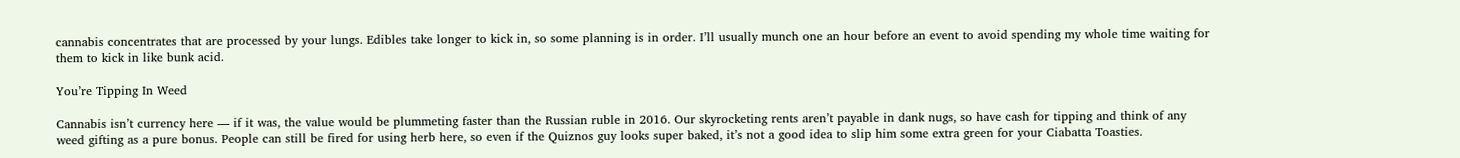cannabis concentrates that are processed by your lungs. Edibles take longer to kick in, so some planning is in order. I’ll usually munch one an hour before an event to avoid spending my whole time waiting for them to kick in like bunk acid.

You’re Tipping In Weed

Cannabis isn’t currency here — if it was, the value would be plummeting faster than the Russian ruble in 2016. Our skyrocketing rents aren’t payable in dank nugs, so have cash for tipping and think of any weed gifting as a pure bonus. People can still be fired for using herb here, so even if the Quiznos guy looks super baked, it’s not a good idea to slip him some extra green for your Ciabatta Toasties.